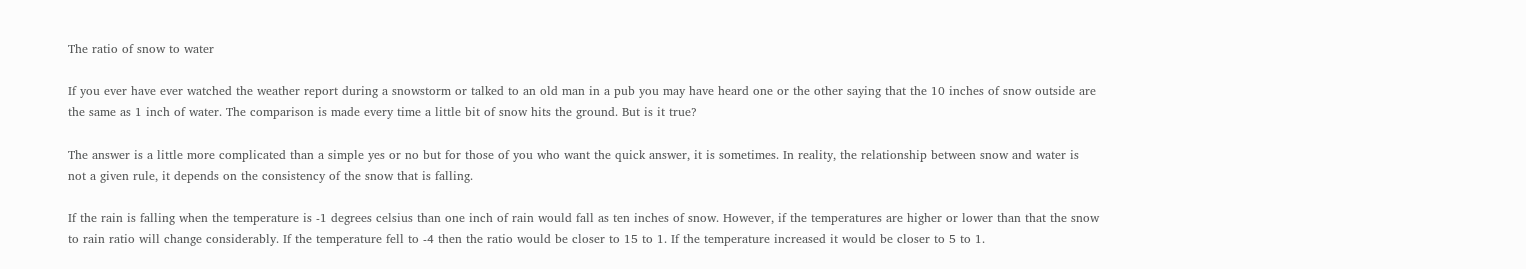The ratio of snow to water

If you ever have ever watched the weather report during a snowstorm or talked to an old man in a pub you may have heard one or the other saying that the 10 inches of snow outside are the same as 1 inch of water. The comparison is made every time a little bit of snow hits the ground. But is it true?

The answer is a little more complicated than a simple yes or no but for those of you who want the quick answer, it is sometimes. In reality, the relationship between snow and water is not a given rule, it depends on the consistency of the snow that is falling.

If the rain is falling when the temperature is -1 degrees celsius than one inch of rain would fall as ten inches of snow. However, if the temperatures are higher or lower than that the snow to rain ratio will change considerably. If the temperature fell to -4 then the ratio would be closer to 15 to 1. If the temperature increased it would be closer to 5 to 1.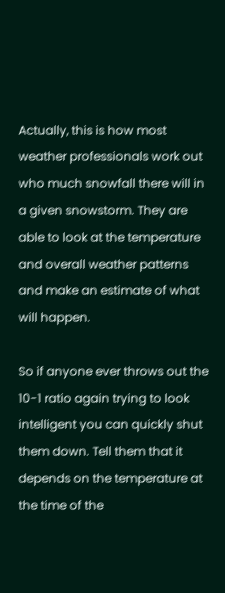Actually, this is how most weather professionals work out who much snowfall there will in a given snowstorm. They are able to look at the temperature and overall weather patterns and make an estimate of what will happen.

So if anyone ever throws out the 10-1 ratio again trying to look intelligent you can quickly shut them down. Tell them that it depends on the temperature at the time of the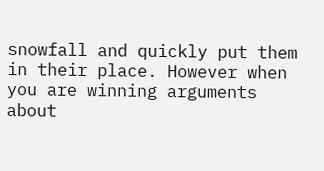snowfall and quickly put them in their place. However when you are winning arguments about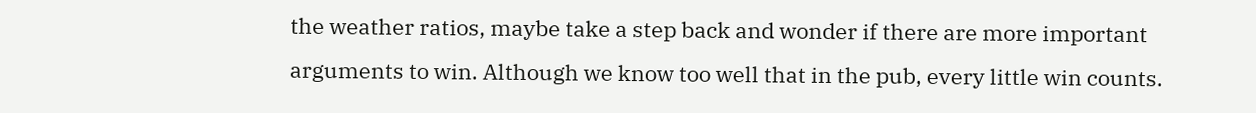the weather ratios, maybe take a step back and wonder if there are more important arguments to win. Although we know too well that in the pub, every little win counts.